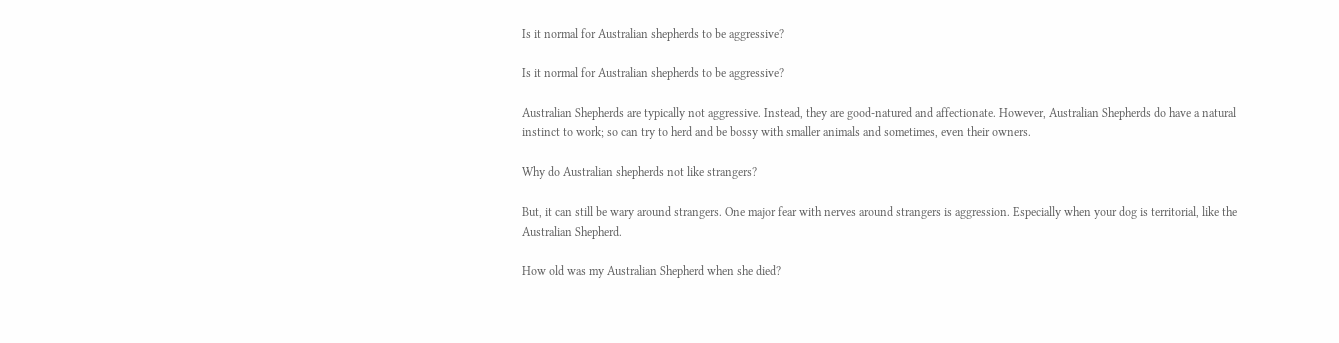Is it normal for Australian shepherds to be aggressive?

Is it normal for Australian shepherds to be aggressive?

Australian Shepherds are typically not aggressive. Instead, they are good-natured and affectionate. However, Australian Shepherds do have a natural instinct to work; so can try to herd and be bossy with smaller animals and sometimes, even their owners.

Why do Australian shepherds not like strangers?

But, it can still be wary around strangers. One major fear with nerves around strangers is aggression. Especially when your dog is territorial, like the Australian Shepherd.

How old was my Australian Shepherd when she died?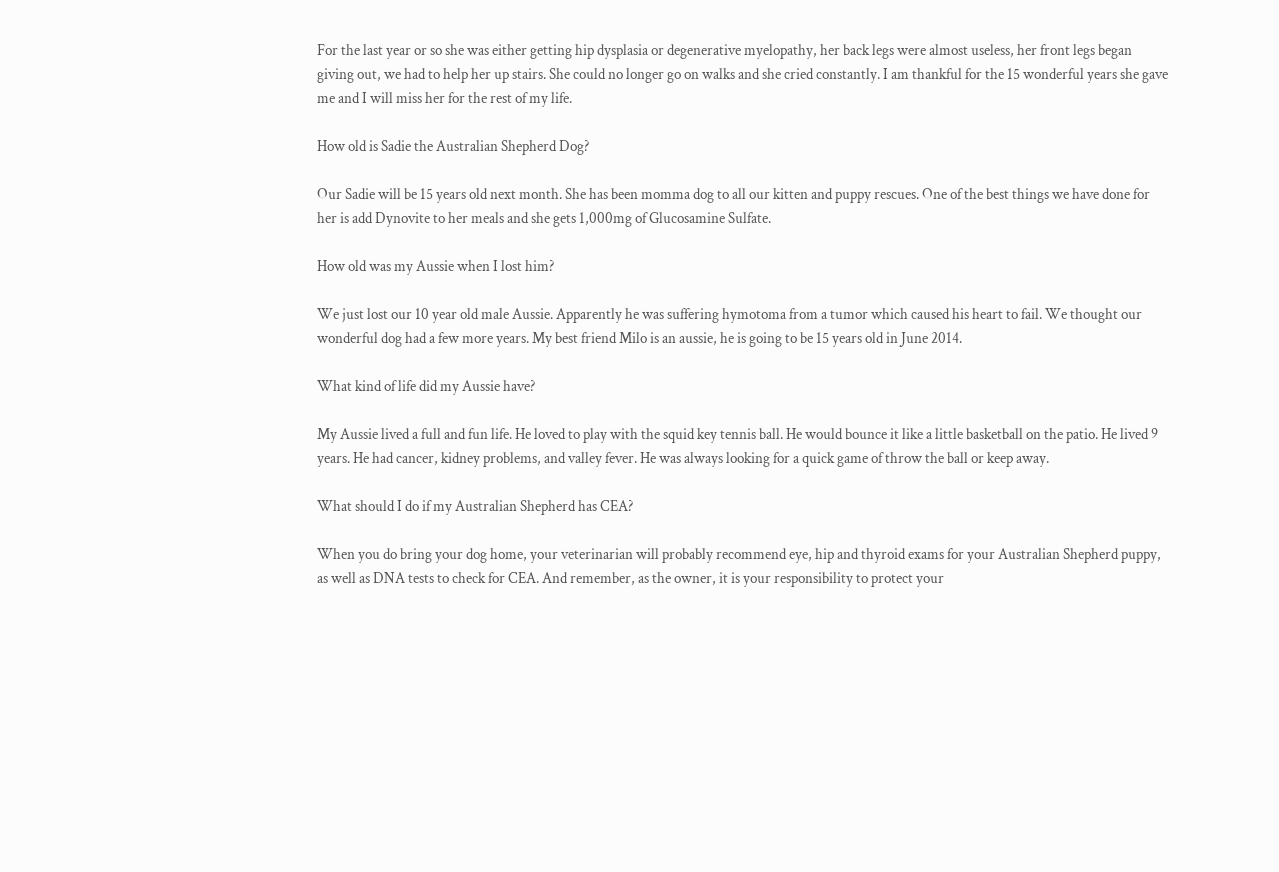For the last year or so she was either getting hip dysplasia or degenerative myelopathy, her back legs were almost useless, her front legs began giving out, we had to help her up stairs. She could no longer go on walks and she cried constantly. I am thankful for the 15 wonderful years she gave me and I will miss her for the rest of my life.

How old is Sadie the Australian Shepherd Dog?

Our Sadie will be 15 years old next month. She has been momma dog to all our kitten and puppy rescues. One of the best things we have done for her is add Dynovite to her meals and she gets 1,000mg of Glucosamine Sulfate.

How old was my Aussie when I lost him?

We just lost our 10 year old male Aussie. Apparently he was suffering hymotoma from a tumor which caused his heart to fail. We thought our wonderful dog had a few more years. My best friend Milo is an aussie, he is going to be 15 years old in June 2014.

What kind of life did my Aussie have?

My Aussie lived a full and fun life. He loved to play with the squid key tennis ball. He would bounce it like a little basketball on the patio. He lived 9 years. He had cancer, kidney problems, and valley fever. He was always looking for a quick game of throw the ball or keep away.

What should I do if my Australian Shepherd has CEA?

When you do bring your dog home, your veterinarian will probably recommend eye, hip and thyroid exams for your Australian Shepherd puppy, as well as DNA tests to check for CEA. And remember, as the owner, it is your responsibility to protect your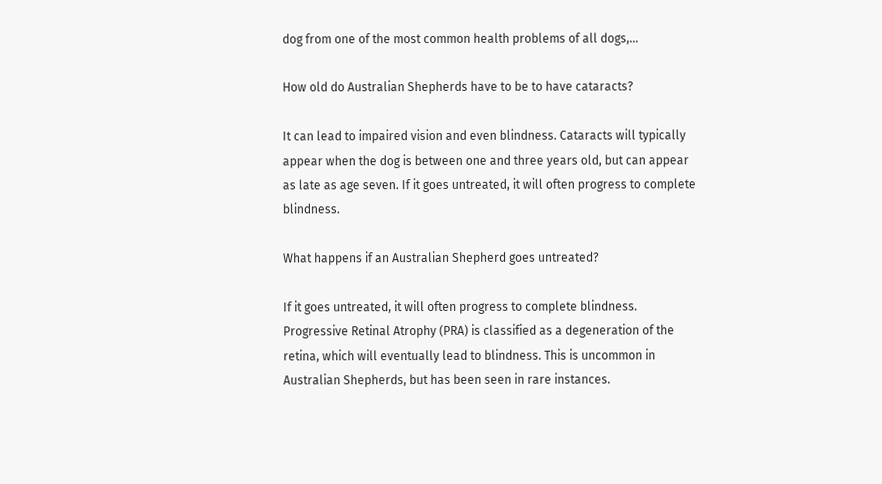dog from one of the most common health problems of all dogs,…

How old do Australian Shepherds have to be to have cataracts?

It can lead to impaired vision and even blindness. Cataracts will typically appear when the dog is between one and three years old, but can appear as late as age seven. If it goes untreated, it will often progress to complete blindness.

What happens if an Australian Shepherd goes untreated?

If it goes untreated, it will often progress to complete blindness. Progressive Retinal Atrophy (PRA) is classified as a degeneration of the retina, which will eventually lead to blindness. This is uncommon in Australian Shepherds, but has been seen in rare instances.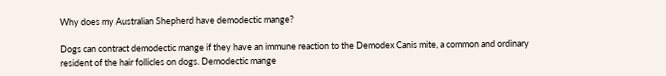Why does my Australian Shepherd have demodectic mange?

Dogs can contract demodectic mange if they have an immune reaction to the Demodex Canis mite, a common and ordinary resident of the hair follicles on dogs. Demodectic mange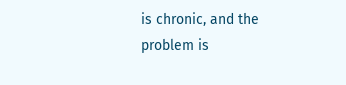is chronic, and the problem is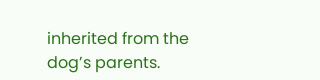inherited from the dog’s parents.